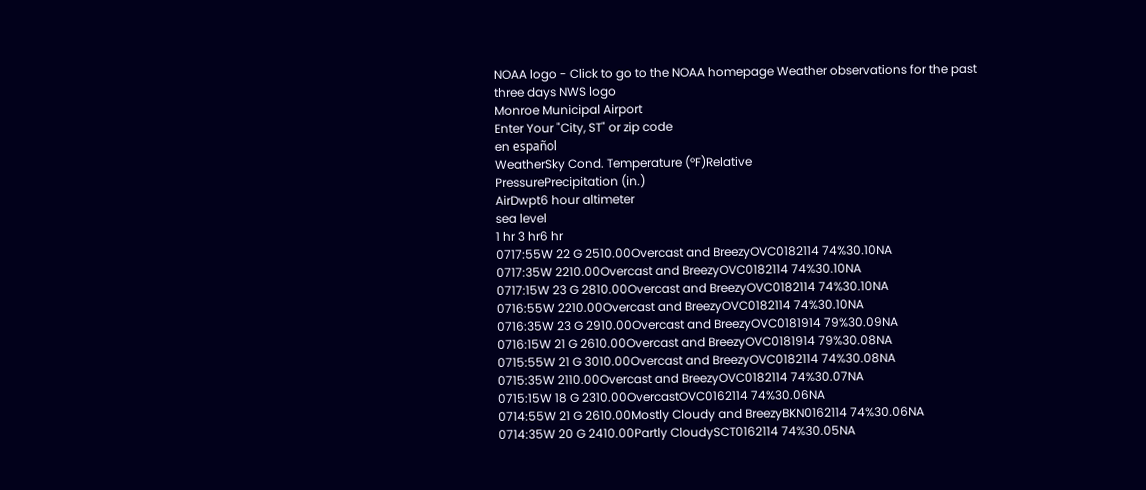NOAA logo - Click to go to the NOAA homepage Weather observations for the past three days NWS logo
Monroe Municipal Airport
Enter Your "City, ST" or zip code
en español
WeatherSky Cond. Temperature (ºF)Relative
PressurePrecipitation (in.)
AirDwpt6 hour altimeter
sea level
1 hr 3 hr6 hr
0717:55W 22 G 2510.00Overcast and BreezyOVC0182114 74%30.10NA
0717:35W 2210.00Overcast and BreezyOVC0182114 74%30.10NA
0717:15W 23 G 2810.00Overcast and BreezyOVC0182114 74%30.10NA
0716:55W 2210.00Overcast and BreezyOVC0182114 74%30.10NA
0716:35W 23 G 2910.00Overcast and BreezyOVC0181914 79%30.09NA
0716:15W 21 G 2610.00Overcast and BreezyOVC0181914 79%30.08NA
0715:55W 21 G 3010.00Overcast and BreezyOVC0182114 74%30.08NA
0715:35W 2110.00Overcast and BreezyOVC0182114 74%30.07NA
0715:15W 18 G 2310.00OvercastOVC0162114 74%30.06NA
0714:55W 21 G 2610.00Mostly Cloudy and BreezyBKN0162114 74%30.06NA
0714:35W 20 G 2410.00Partly CloudySCT0162114 74%30.05NA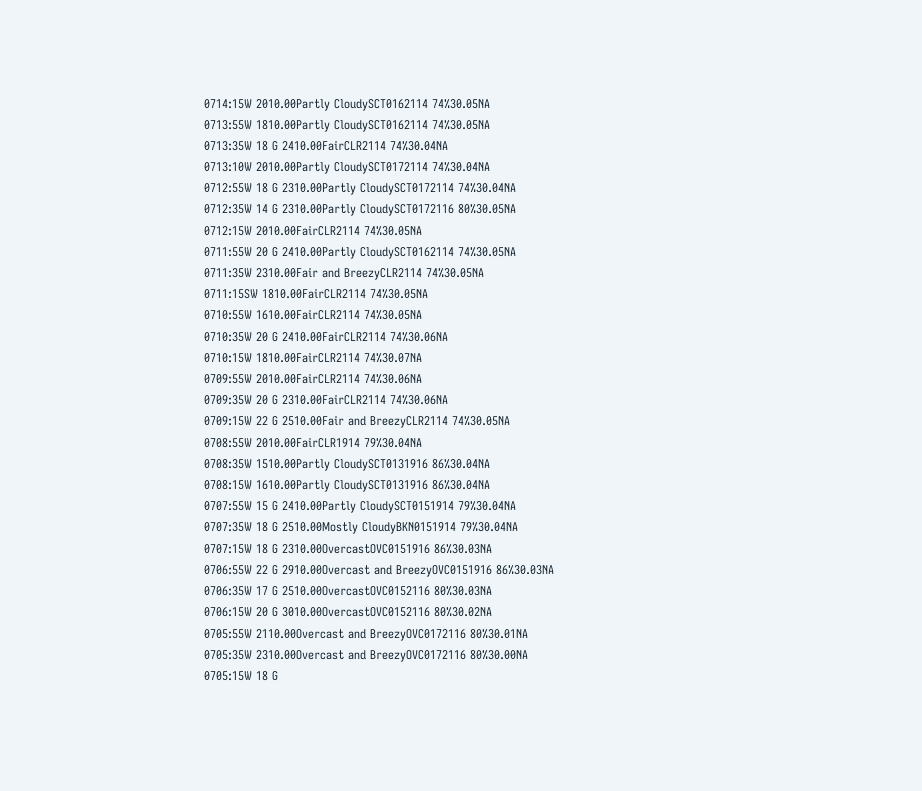0714:15W 2010.00Partly CloudySCT0162114 74%30.05NA
0713:55W 1810.00Partly CloudySCT0162114 74%30.05NA
0713:35W 18 G 2410.00FairCLR2114 74%30.04NA
0713:10W 2010.00Partly CloudySCT0172114 74%30.04NA
0712:55W 18 G 2310.00Partly CloudySCT0172114 74%30.04NA
0712:35W 14 G 2310.00Partly CloudySCT0172116 80%30.05NA
0712:15W 2010.00FairCLR2114 74%30.05NA
0711:55W 20 G 2410.00Partly CloudySCT0162114 74%30.05NA
0711:35W 2310.00Fair and BreezyCLR2114 74%30.05NA
0711:15SW 1810.00FairCLR2114 74%30.05NA
0710:55W 1610.00FairCLR2114 74%30.05NA
0710:35W 20 G 2410.00FairCLR2114 74%30.06NA
0710:15W 1810.00FairCLR2114 74%30.07NA
0709:55W 2010.00FairCLR2114 74%30.06NA
0709:35W 20 G 2310.00FairCLR2114 74%30.06NA
0709:15W 22 G 2510.00Fair and BreezyCLR2114 74%30.05NA
0708:55W 2010.00FairCLR1914 79%30.04NA
0708:35W 1510.00Partly CloudySCT0131916 86%30.04NA
0708:15W 1610.00Partly CloudySCT0131916 86%30.04NA
0707:55W 15 G 2410.00Partly CloudySCT0151914 79%30.04NA
0707:35W 18 G 2510.00Mostly CloudyBKN0151914 79%30.04NA
0707:15W 18 G 2310.00OvercastOVC0151916 86%30.03NA
0706:55W 22 G 2910.00Overcast and BreezyOVC0151916 86%30.03NA
0706:35W 17 G 2510.00OvercastOVC0152116 80%30.03NA
0706:15W 20 G 3010.00OvercastOVC0152116 80%30.02NA
0705:55W 2110.00Overcast and BreezyOVC0172116 80%30.01NA
0705:35W 2310.00Overcast and BreezyOVC0172116 80%30.00NA
0705:15W 18 G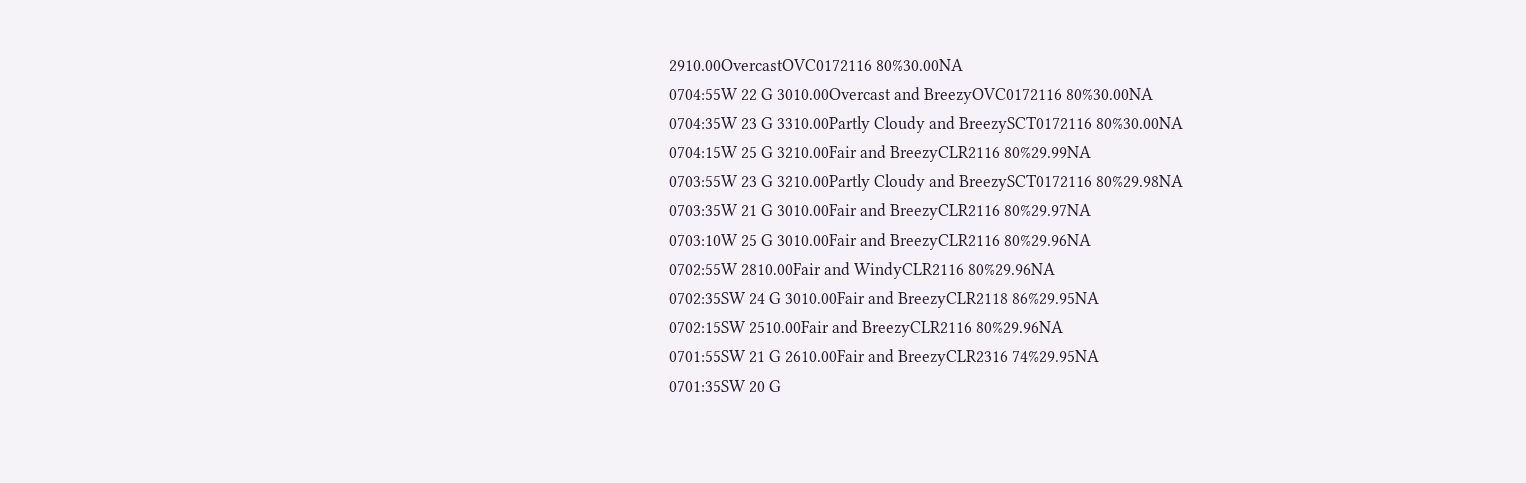2910.00OvercastOVC0172116 80%30.00NA
0704:55W 22 G 3010.00Overcast and BreezyOVC0172116 80%30.00NA
0704:35W 23 G 3310.00Partly Cloudy and BreezySCT0172116 80%30.00NA
0704:15W 25 G 3210.00Fair and BreezyCLR2116 80%29.99NA
0703:55W 23 G 3210.00Partly Cloudy and BreezySCT0172116 80%29.98NA
0703:35W 21 G 3010.00Fair and BreezyCLR2116 80%29.97NA
0703:10W 25 G 3010.00Fair and BreezyCLR2116 80%29.96NA
0702:55W 2810.00Fair and WindyCLR2116 80%29.96NA
0702:35SW 24 G 3010.00Fair and BreezyCLR2118 86%29.95NA
0702:15SW 2510.00Fair and BreezyCLR2116 80%29.96NA
0701:55SW 21 G 2610.00Fair and BreezyCLR2316 74%29.95NA
0701:35SW 20 G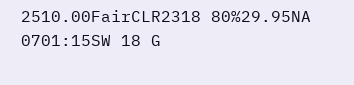2510.00FairCLR2318 80%29.95NA
0701:15SW 18 G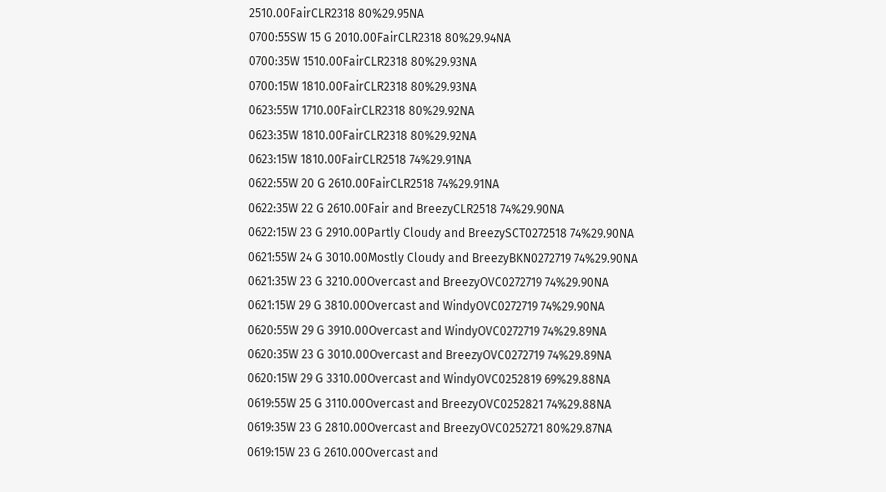2510.00FairCLR2318 80%29.95NA
0700:55SW 15 G 2010.00FairCLR2318 80%29.94NA
0700:35W 1510.00FairCLR2318 80%29.93NA
0700:15W 1810.00FairCLR2318 80%29.93NA
0623:55W 1710.00FairCLR2318 80%29.92NA
0623:35W 1810.00FairCLR2318 80%29.92NA
0623:15W 1810.00FairCLR2518 74%29.91NA
0622:55W 20 G 2610.00FairCLR2518 74%29.91NA
0622:35W 22 G 2610.00Fair and BreezyCLR2518 74%29.90NA
0622:15W 23 G 2910.00Partly Cloudy and BreezySCT0272518 74%29.90NA
0621:55W 24 G 3010.00Mostly Cloudy and BreezyBKN0272719 74%29.90NA
0621:35W 23 G 3210.00Overcast and BreezyOVC0272719 74%29.90NA
0621:15W 29 G 3810.00Overcast and WindyOVC0272719 74%29.90NA
0620:55W 29 G 3910.00Overcast and WindyOVC0272719 74%29.89NA
0620:35W 23 G 3010.00Overcast and BreezyOVC0272719 74%29.89NA
0620:15W 29 G 3310.00Overcast and WindyOVC0252819 69%29.88NA
0619:55W 25 G 3110.00Overcast and BreezyOVC0252821 74%29.88NA
0619:35W 23 G 2810.00Overcast and BreezyOVC0252721 80%29.87NA
0619:15W 23 G 2610.00Overcast and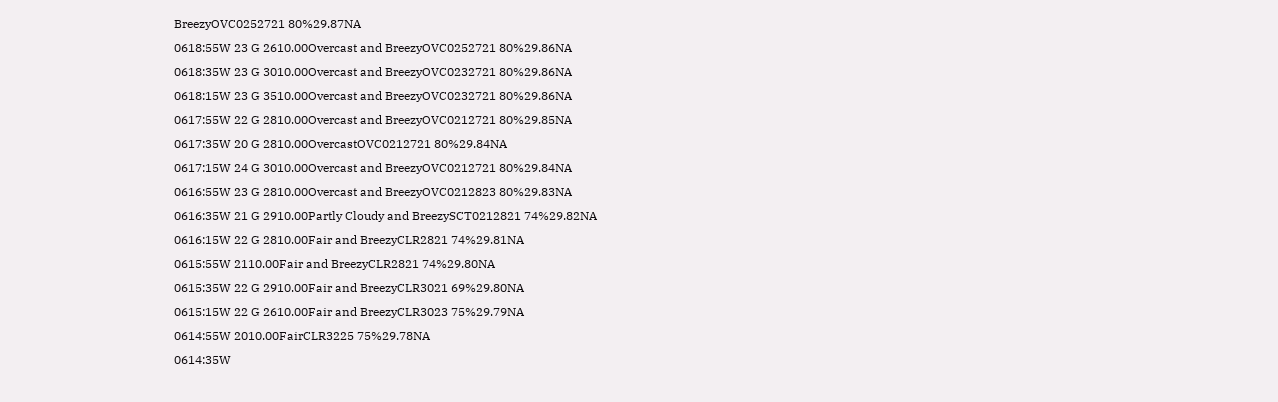BreezyOVC0252721 80%29.87NA
0618:55W 23 G 2610.00Overcast and BreezyOVC0252721 80%29.86NA
0618:35W 23 G 3010.00Overcast and BreezyOVC0232721 80%29.86NA
0618:15W 23 G 3510.00Overcast and BreezyOVC0232721 80%29.86NA
0617:55W 22 G 2810.00Overcast and BreezyOVC0212721 80%29.85NA
0617:35W 20 G 2810.00OvercastOVC0212721 80%29.84NA
0617:15W 24 G 3010.00Overcast and BreezyOVC0212721 80%29.84NA
0616:55W 23 G 2810.00Overcast and BreezyOVC0212823 80%29.83NA
0616:35W 21 G 2910.00Partly Cloudy and BreezySCT0212821 74%29.82NA
0616:15W 22 G 2810.00Fair and BreezyCLR2821 74%29.81NA
0615:55W 2110.00Fair and BreezyCLR2821 74%29.80NA
0615:35W 22 G 2910.00Fair and BreezyCLR3021 69%29.80NA
0615:15W 22 G 2610.00Fair and BreezyCLR3023 75%29.79NA
0614:55W 2010.00FairCLR3225 75%29.78NA
0614:35W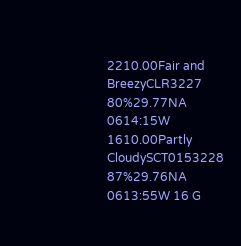2210.00Fair and BreezyCLR3227 80%29.77NA
0614:15W 1610.00Partly CloudySCT0153228 87%29.76NA
0613:55W 16 G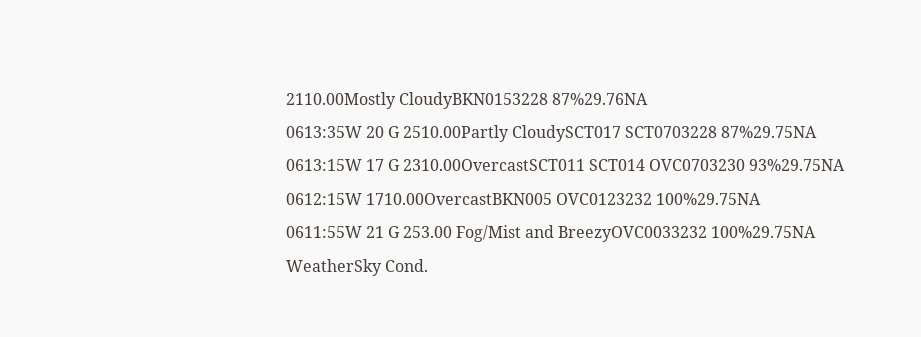2110.00Mostly CloudyBKN0153228 87%29.76NA
0613:35W 20 G 2510.00Partly CloudySCT017 SCT0703228 87%29.75NA
0613:15W 17 G 2310.00OvercastSCT011 SCT014 OVC0703230 93%29.75NA
0612:15W 1710.00OvercastBKN005 OVC0123232 100%29.75NA
0611:55W 21 G 253.00 Fog/Mist and BreezyOVC0033232 100%29.75NA
WeatherSky Cond.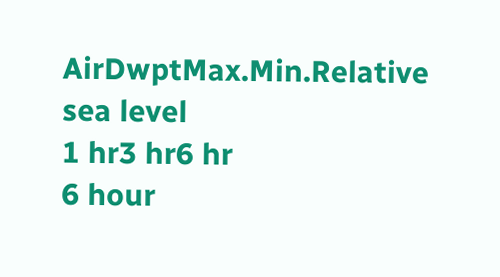AirDwptMax.Min.Relative
sea level
1 hr3 hr6 hr
6 hour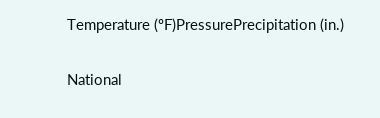Temperature (ºF)PressurePrecipitation (in.)

National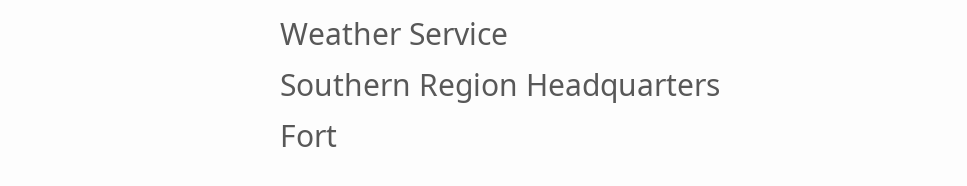Weather Service
Southern Region Headquarters
Fort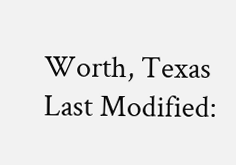Worth, Texas
Last Modified: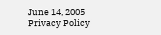June 14, 2005
Privacy Policy